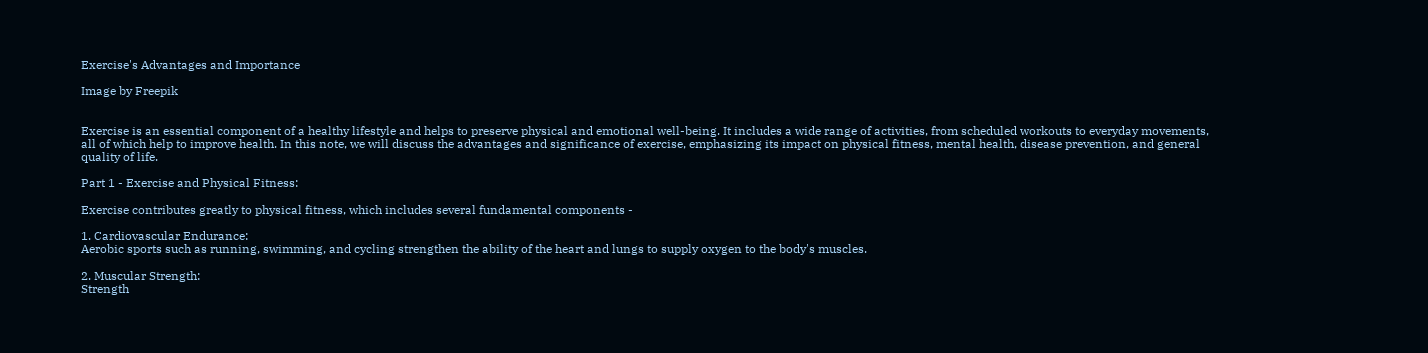Exercise's Advantages and Importance

Image by Freepik


Exercise is an essential component of a healthy lifestyle and helps to preserve physical and emotional well-being. It includes a wide range of activities, from scheduled workouts to everyday movements, all of which help to improve health. In this note, we will discuss the advantages and significance of exercise, emphasizing its impact on physical fitness, mental health, disease prevention, and general quality of life.

Part 1 - Exercise and Physical Fitness:

Exercise contributes greatly to physical fitness, which includes several fundamental components -

1. Cardiovascular Endurance:
Aerobic sports such as running, swimming, and cycling strengthen the ability of the heart and lungs to supply oxygen to the body's muscles.

2. Muscular Strength:
Strength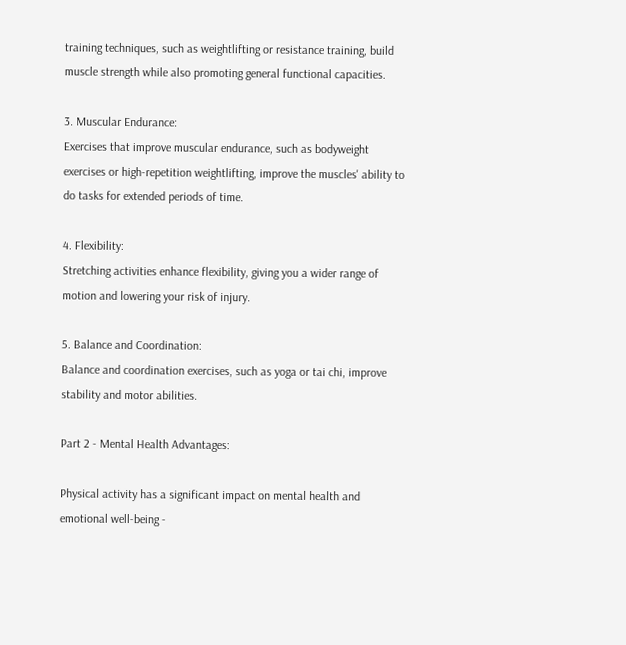training techniques, such as weightlifting or resistance training, build muscle strength while also promoting general functional capacities.

3. Muscular Endurance:
Exercises that improve muscular endurance, such as bodyweight exercises or high-repetition weightlifting, improve the muscles' ability to do tasks for extended periods of time.

4. Flexibility:
Stretching activities enhance flexibility, giving you a wider range of motion and lowering your risk of injury.

5. Balance and Coordination:
Balance and coordination exercises, such as yoga or tai chi, improve stability and motor abilities.

Part 2 - Mental Health Advantages:

Physical activity has a significant impact on mental health and emotional well-being -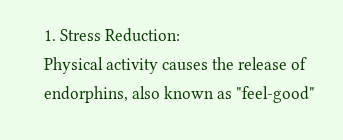1. Stress Reduction:
Physical activity causes the release of endorphins, also known as "feel-good"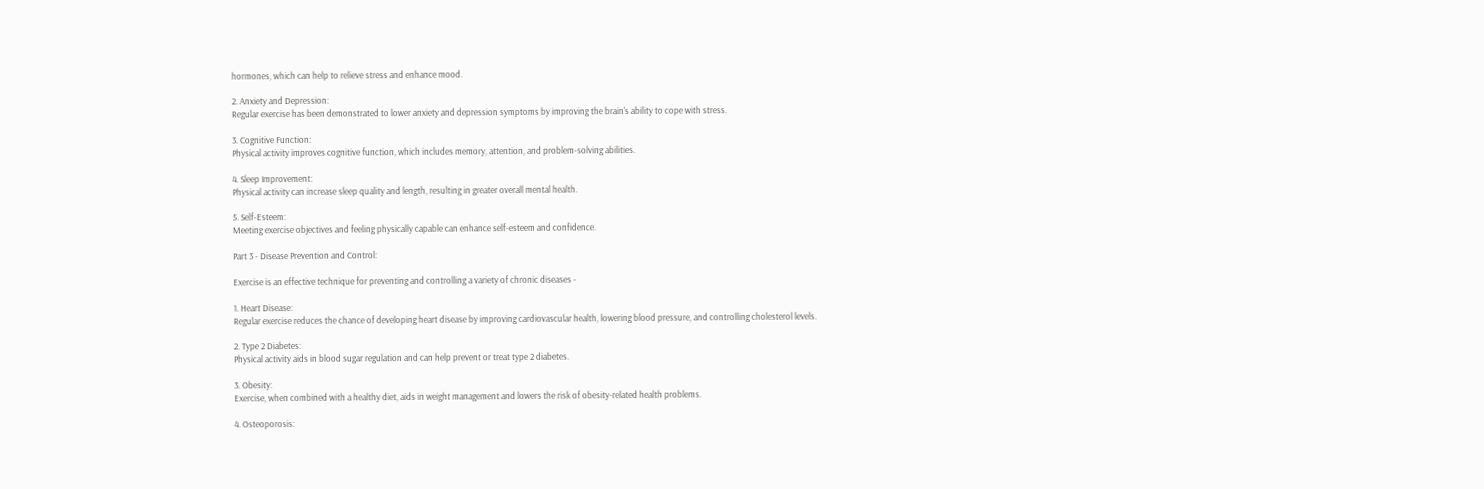hormones, which can help to relieve stress and enhance mood.

2. Anxiety and Depression:
Regular exercise has been demonstrated to lower anxiety and depression symptoms by improving the brain's ability to cope with stress.

3. Cognitive Function:
Physical activity improves cognitive function, which includes memory, attention, and problem-solving abilities.

4. Sleep Improvement:
Physical activity can increase sleep quality and length, resulting in greater overall mental health.

5. Self-Esteem:
Meeting exercise objectives and feeling physically capable can enhance self-esteem and confidence.

Part 3 - Disease Prevention and Control:

Exercise is an effective technique for preventing and controlling a variety of chronic diseases -

1. Heart Disease:
Regular exercise reduces the chance of developing heart disease by improving cardiovascular health, lowering blood pressure, and controlling cholesterol levels.

2. Type 2 Diabetes:
Physical activity aids in blood sugar regulation and can help prevent or treat type 2 diabetes.

3. Obesity:
Exercise, when combined with a healthy diet, aids in weight management and lowers the risk of obesity-related health problems.

4. Osteoporosis: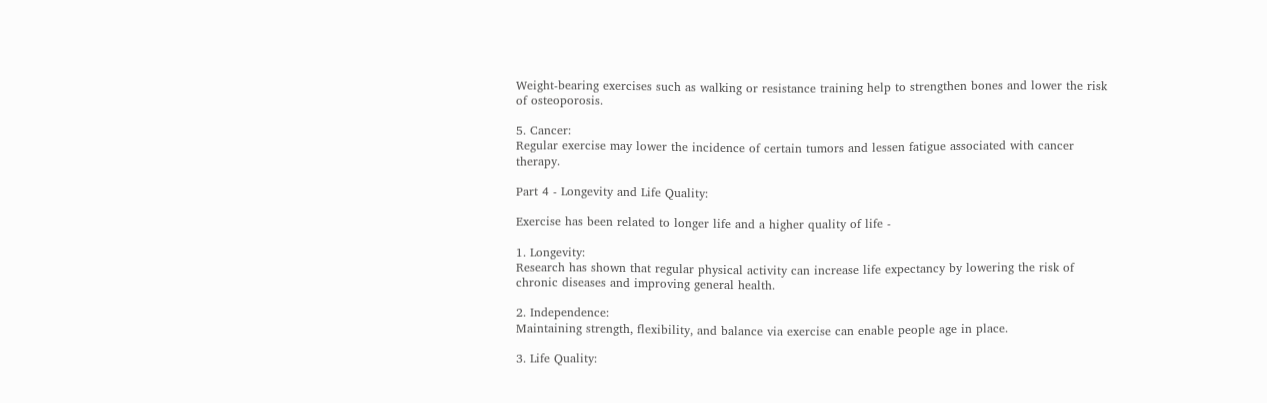Weight-bearing exercises such as walking or resistance training help to strengthen bones and lower the risk of osteoporosis.

5. Cancer:
Regular exercise may lower the incidence of certain tumors and lessen fatigue associated with cancer therapy.

Part 4 - Longevity and Life Quality:

Exercise has been related to longer life and a higher quality of life -

1. Longevity:
Research has shown that regular physical activity can increase life expectancy by lowering the risk of chronic diseases and improving general health.

2. Independence:
Maintaining strength, flexibility, and balance via exercise can enable people age in place.

3. Life Quality: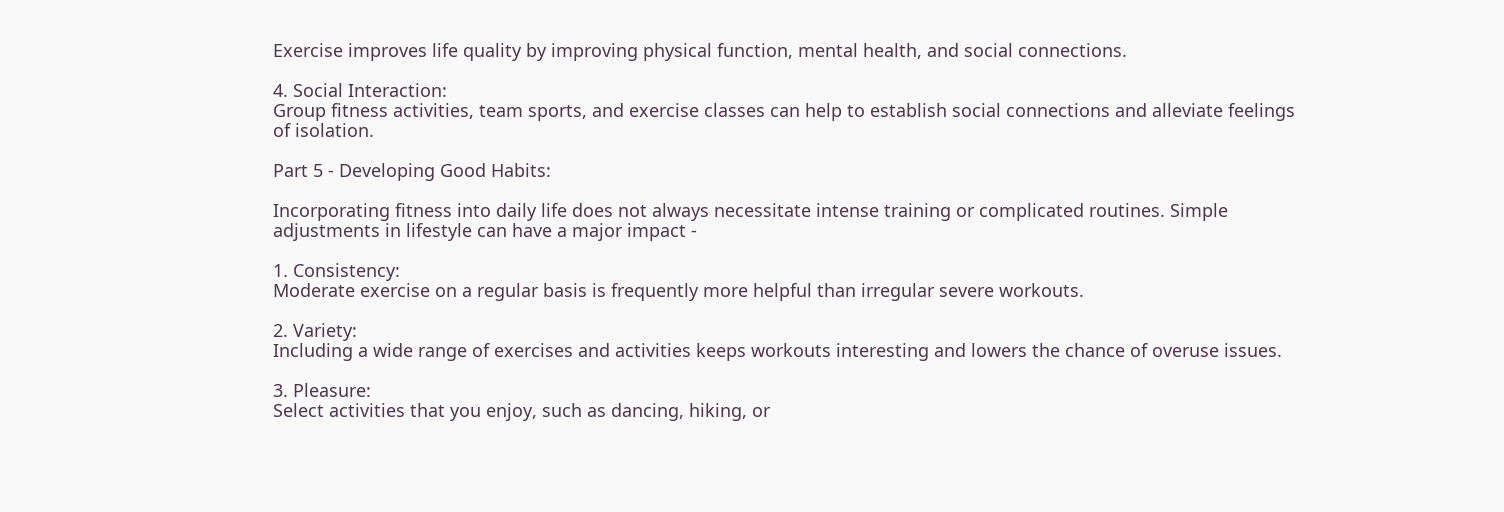Exercise improves life quality by improving physical function, mental health, and social connections.

4. Social Interaction:
Group fitness activities, team sports, and exercise classes can help to establish social connections and alleviate feelings of isolation.

Part 5 - Developing Good Habits:

Incorporating fitness into daily life does not always necessitate intense training or complicated routines. Simple adjustments in lifestyle can have a major impact -

1. Consistency:
Moderate exercise on a regular basis is frequently more helpful than irregular severe workouts.

2. Variety:
Including a wide range of exercises and activities keeps workouts interesting and lowers the chance of overuse issues.

3. Pleasure:
Select activities that you enjoy, such as dancing, hiking, or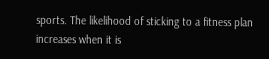sports. The likelihood of sticking to a fitness plan increases when it is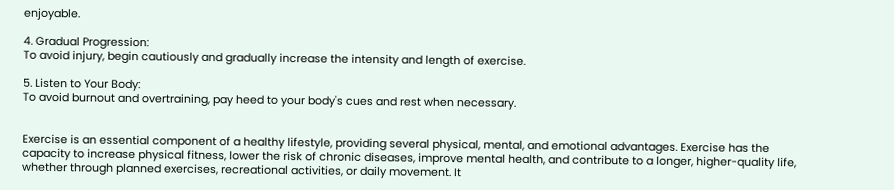enjoyable.

4. Gradual Progression:
To avoid injury, begin cautiously and gradually increase the intensity and length of exercise.

5. Listen to Your Body:
To avoid burnout and overtraining, pay heed to your body's cues and rest when necessary.


Exercise is an essential component of a healthy lifestyle, providing several physical, mental, and emotional advantages. Exercise has the capacity to increase physical fitness, lower the risk of chronic diseases, improve mental health, and contribute to a longer, higher-quality life, whether through planned exercises, recreational activities, or daily movement. It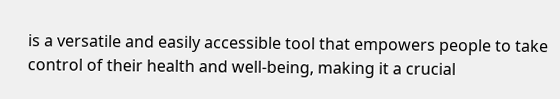is a versatile and easily accessible tool that empowers people to take control of their health and well-being, making it a crucial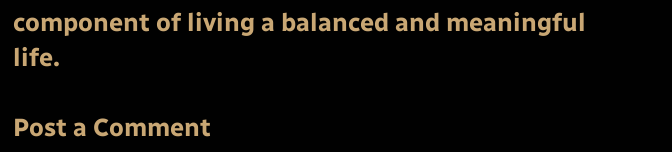component of living a balanced and meaningful life.

Post a Comment